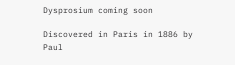Dysprosium coming soon

Discovered in Paris in 1886 by Paul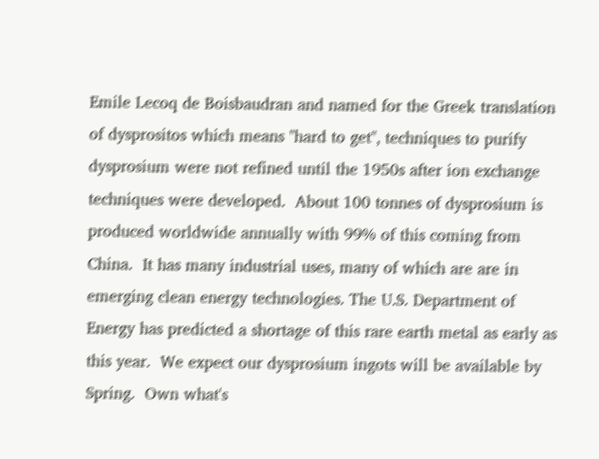Emile Lecoq de Boisbaudran and named for the Greek translation of dysprositos which means "hard to get", techniques to purify dysprosium were not refined until the 1950s after ion exchange techniques were developed.  About 100 tonnes of dysprosium is produced worldwide annually with 99% of this coming from China.  It has many industrial uses, many of which are are in emerging clean energy technologies. The U.S. Department of Energy has predicted a shortage of this rare earth metal as early as this year.  We expect our dysprosium ingots will be available by Spring.  Own what's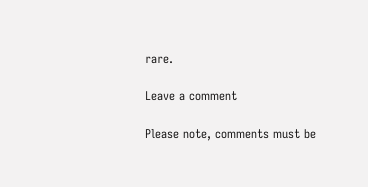rare.

Leave a comment

Please note, comments must be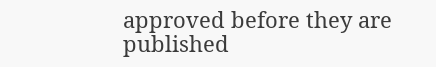approved before they are published